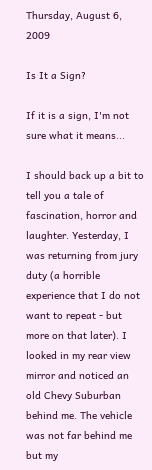Thursday, August 6, 2009

Is It a Sign?

If it is a sign, I'm not sure what it means...

I should back up a bit to tell you a tale of fascination, horror and laughter. Yesterday, I was returning from jury duty (a horrible experience that I do not want to repeat - but more on that later). I looked in my rear view mirror and noticed an old Chevy Suburban behind me. The vehicle was not far behind me but my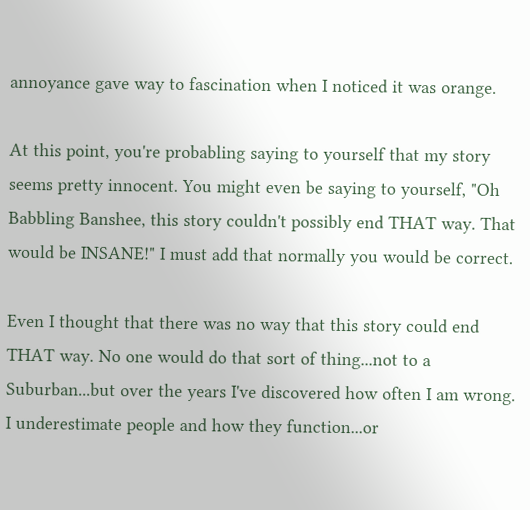annoyance gave way to fascination when I noticed it was orange.

At this point, you're probabling saying to yourself that my story seems pretty innocent. You might even be saying to yourself, "Oh Babbling Banshee, this story couldn't possibly end THAT way. That would be INSANE!" I must add that normally you would be correct.

Even I thought that there was no way that this story could end THAT way. No one would do that sort of thing...not to a Suburban...but over the years I've discovered how often I am wrong. I underestimate people and how they function...or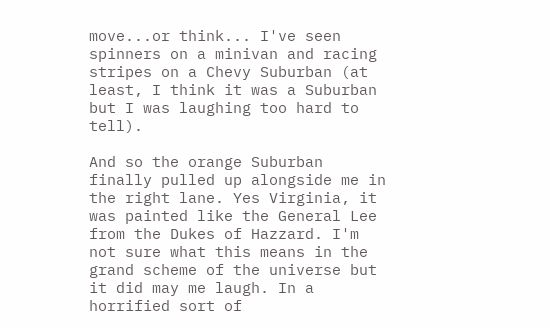move...or think... I've seen spinners on a minivan and racing stripes on a Chevy Suburban (at least, I think it was a Suburban but I was laughing too hard to tell).

And so the orange Suburban finally pulled up alongside me in the right lane. Yes Virginia, it was painted like the General Lee from the Dukes of Hazzard. I'm not sure what this means in the grand scheme of the universe but it did may me laugh. In a horrified sort of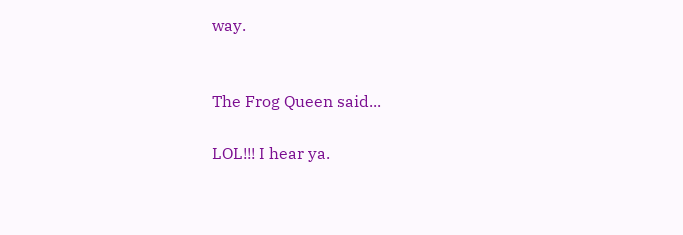way.


The Frog Queen said...

LOL!!! I hear ya.